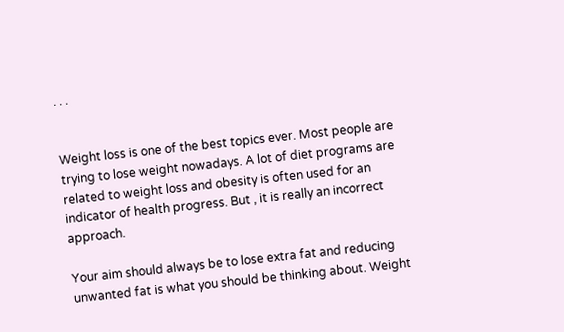. . .


Weight loss is one of the best topics ever. Most people are trying to lose weight nowadays. A lot of diet programs are related to weight loss and obesity is often used for an indicator of health progress. But , it is really an incorrect approach.

Your aim should always be to lose extra fat and reducing unwanted fat is what you should be thinking about. Weight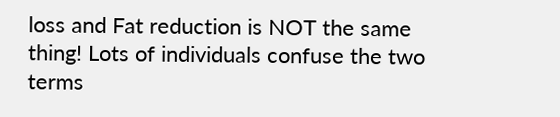loss and Fat reduction is NOT the same thing! Lots of individuals confuse the two terms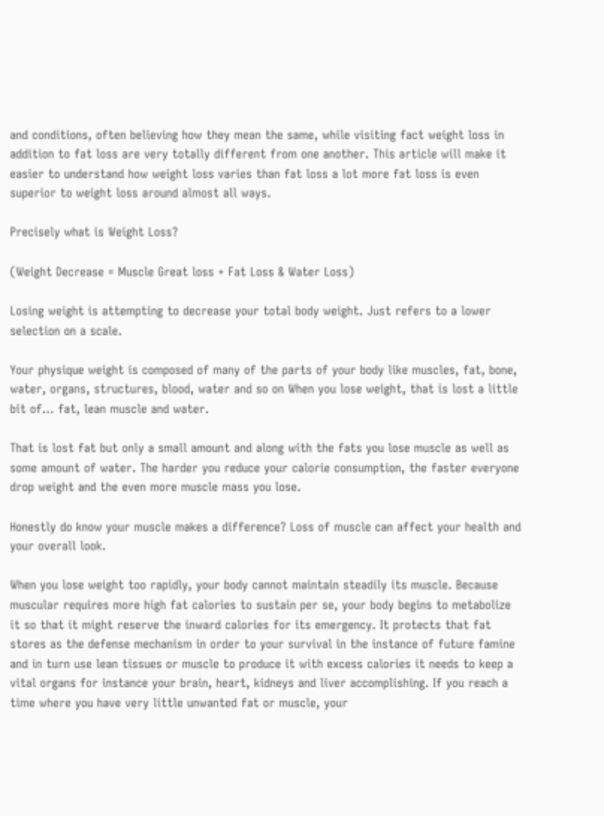and conditions, often believing how they mean the same, while visiting fact weight loss in addition to fat loss are very totally different from one another. This article will make it easier to understand how weight loss varies than fat loss a lot more fat loss is even superior to weight loss around almost all ways.

Precisely what is Weight Loss?

(Weight Decrease = Muscle Great loss + Fat Loss & Water Loss)

Losing weight is attempting to decrease your total body weight. Just refers to a lower selection on a scale.

Your physique weight is composed of many of the parts of your body like muscles, fat, bone, water, organs, structures, blood, water and so on When you lose weight, that is lost a little bit of… fat, lean muscle and water.

That is lost fat but only a small amount and along with the fats you lose muscle as well as some amount of water. The harder you reduce your calorie consumption, the faster everyone drop weight and the even more muscle mass you lose.

Honestly do know your muscle makes a difference? Loss of muscle can affect your health and your overall look.

When you lose weight too rapidly, your body cannot maintain steadily its muscle. Because muscular requires more high fat calories to sustain per se, your body begins to metabolize it so that it might reserve the inward calories for its emergency. It protects that fat stores as the defense mechanism in order to your survival in the instance of future famine and in turn use lean tissues or muscle to produce it with excess calories it needs to keep a vital organs for instance your brain, heart, kidneys and liver accomplishing. If you reach a time where you have very little unwanted fat or muscle, your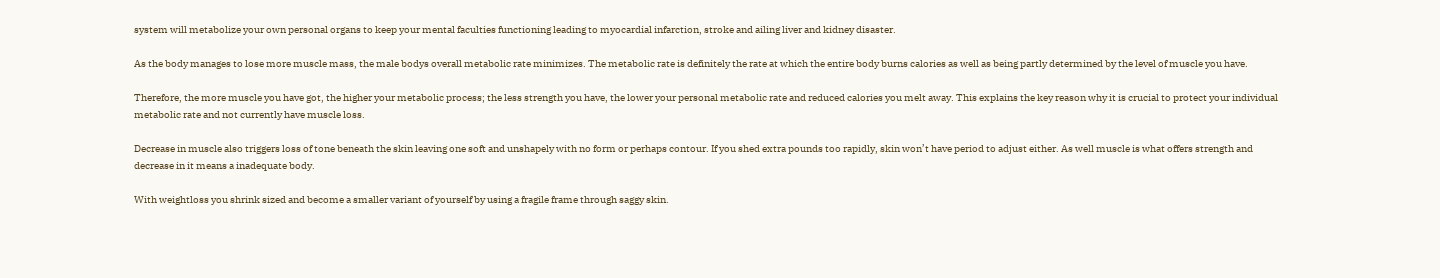system will metabolize your own personal organs to keep your mental faculties functioning leading to myocardial infarction, stroke and ailing liver and kidney disaster.

As the body manages to lose more muscle mass, the male bodys overall metabolic rate minimizes. The metabolic rate is definitely the rate at which the entire body burns calories as well as being partly determined by the level of muscle you have.

Therefore, the more muscle you have got, the higher your metabolic process; the less strength you have, the lower your personal metabolic rate and reduced calories you melt away. This explains the key reason why it is crucial to protect your individual metabolic rate and not currently have muscle loss.

Decrease in muscle also triggers loss of tone beneath the skin leaving one soft and unshapely with no form or perhaps contour. If you shed extra pounds too rapidly, skin won’t have period to adjust either. As well muscle is what offers strength and decrease in it means a inadequate body.

With weightloss you shrink sized and become a smaller variant of yourself by using a fragile frame through saggy skin.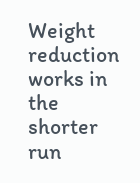Weight reduction works in the shorter run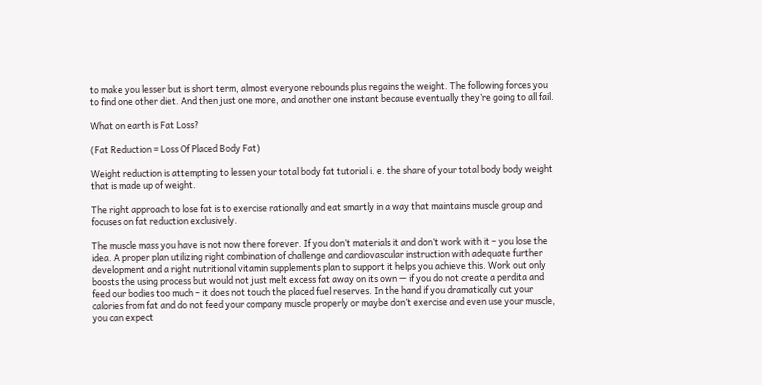to make you lesser but is short term, almost everyone rebounds plus regains the weight. The following forces you to find one other diet. And then just one more, and another one instant because eventually they’re going to all fail.

What on earth is Fat Loss?

(Fat Reduction = Loss Of Placed Body Fat)

Weight reduction is attempting to lessen your total body fat tutorial i. e. the share of your total body body weight that is made up of weight.

The right approach to lose fat is to exercise rationally and eat smartly in a way that maintains muscle group and focuses on fat reduction exclusively.

The muscle mass you have is not now there forever. If you don’t materials it and don’t work with it – you lose the idea. A proper plan utilizing right combination of challenge and cardiovascular instruction with adequate further development and a right nutritional vitamin supplements plan to support it helps you achieve this. Work out only boosts the using process but would not just melt excess fat away on its own — if you do not create a perdita and feed our bodies too much – it does not touch the placed fuel reserves. In the hand if you dramatically cut your calories from fat and do not feed your company muscle properly or maybe don’t exercise and even use your muscle, you can expect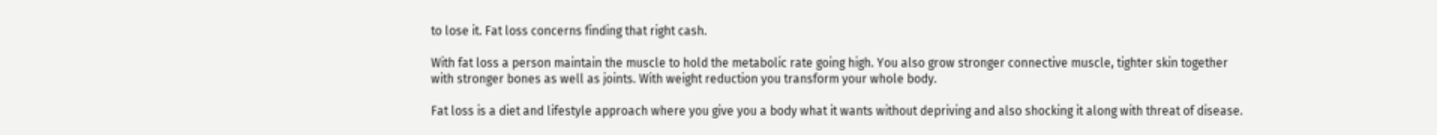to lose it. Fat loss concerns finding that right cash.

With fat loss a person maintain the muscle to hold the metabolic rate going high. You also grow stronger connective muscle, tighter skin together with stronger bones as well as joints. With weight reduction you transform your whole body.

Fat loss is a diet and lifestyle approach where you give you a body what it wants without depriving and also shocking it along with threat of disease.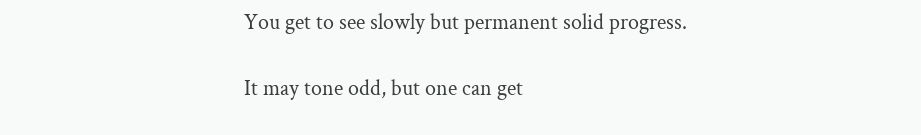You get to see slowly but permanent solid progress.

It may tone odd, but one can get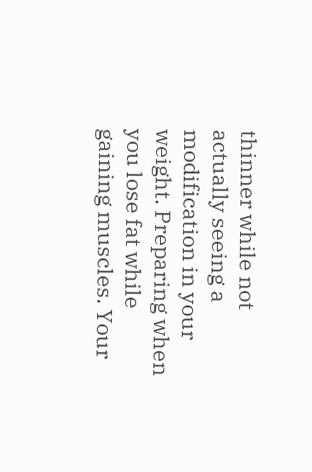thinner while not actually seeing a modification in your weight. Preparing when you lose fat while gaining muscles. Your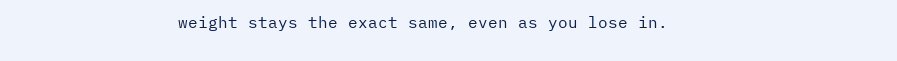weight stays the exact same, even as you lose in.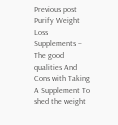Previous post Purify Weight Loss Supplements – The good qualities And Cons with Taking A Supplement To shed the weight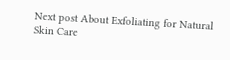Next post About Exfoliating for Natural Skin Care